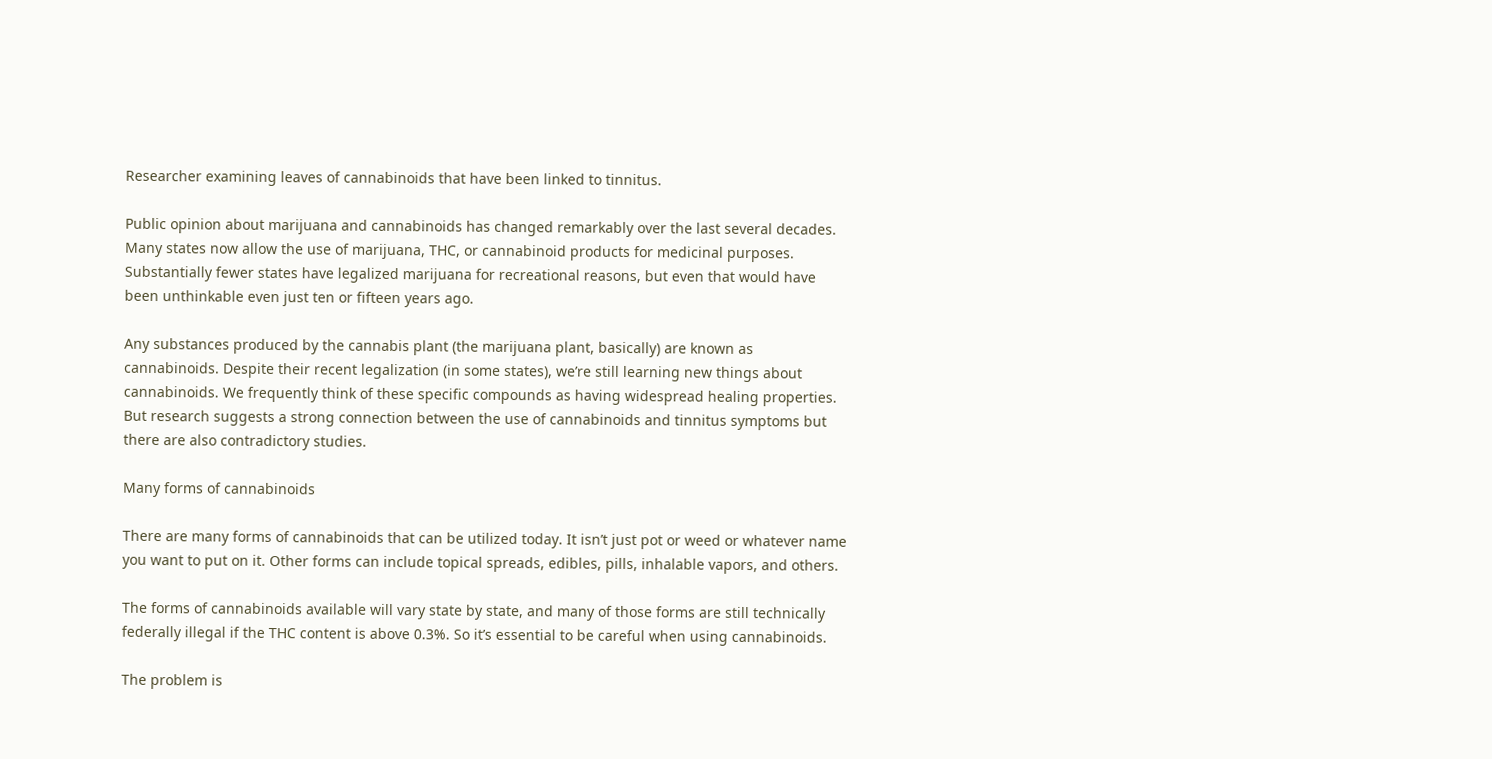Researcher examining leaves of cannabinoids that have been linked to tinnitus.

Public opinion about marijuana and cannabinoids has changed remarkably over the last several decades. Many states now allow the use of marijuana, THC, or cannabinoid products for medicinal purposes. Substantially fewer states have legalized marijuana for recreational reasons, but even that would have been unthinkable even just ten or fifteen years ago.

Any substances produced by the cannabis plant (the marijuana plant, basically) are known as cannabinoids. Despite their recent legalization (in some states), we’re still learning new things about cannabinoids. We frequently think of these specific compounds as having widespread healing properties. But research suggests a strong connection between the use of cannabinoids and tinnitus symptoms but there are also contradictory studies.

Many forms of cannabinoids

There are many forms of cannabinoids that can be utilized today. It isn’t just pot or weed or whatever name you want to put on it. Other forms can include topical spreads, edibles, pills, inhalable vapors, and others.

The forms of cannabinoids available will vary state by state, and many of those forms are still technically federally illegal if the THC content is above 0.3%. So it’s essential to be careful when using cannabinoids.

The problem is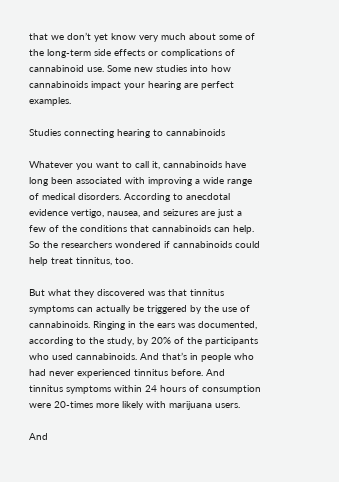that we don’t yet know very much about some of the long-term side effects or complications of cannabinoid use. Some new studies into how cannabinoids impact your hearing are perfect examples.

Studies connecting hearing to cannabinoids

Whatever you want to call it, cannabinoids have long been associated with improving a wide range of medical disorders. According to anecdotal evidence vertigo, nausea, and seizures are just a few of the conditions that cannabinoids can help. So the researchers wondered if cannabinoids could help treat tinnitus, too.

But what they discovered was that tinnitus symptoms can actually be triggered by the use of cannabinoids. Ringing in the ears was documented, according to the study, by 20% of the participants who used cannabinoids. And that’s in people who had never experienced tinnitus before. And tinnitus symptoms within 24 hours of consumption were 20-times more likely with marijuana users.

And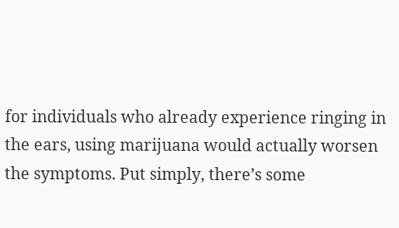for individuals who already experience ringing in the ears, using marijuana would actually worsen the symptoms. Put simply, there’s some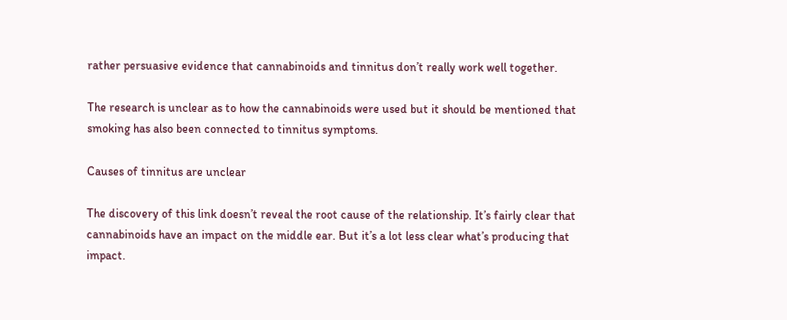rather persuasive evidence that cannabinoids and tinnitus don’t really work well together.

The research is unclear as to how the cannabinoids were used but it should be mentioned that smoking has also been connected to tinnitus symptoms.

Causes of tinnitus are unclear

The discovery of this link doesn’t reveal the root cause of the relationship. It’s fairly clear that cannabinoids have an impact on the middle ear. But it’s a lot less clear what’s producing that impact.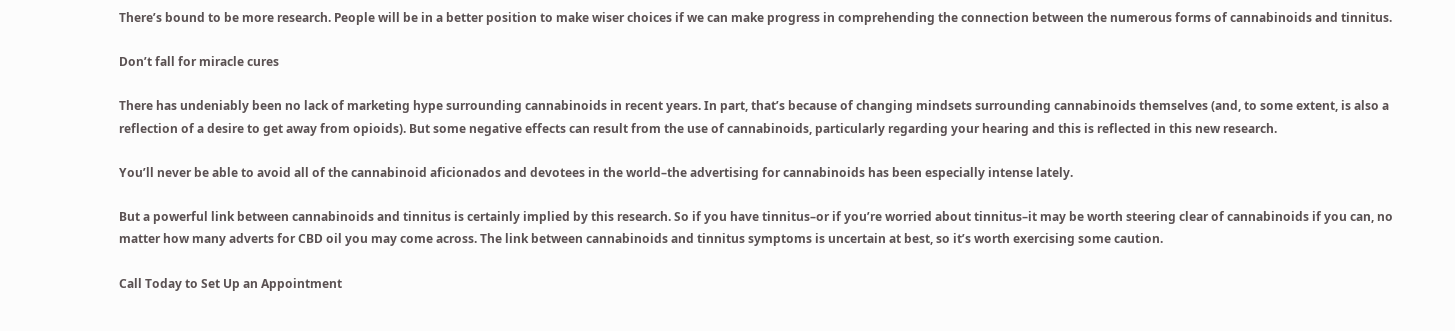There’s bound to be more research. People will be in a better position to make wiser choices if we can make progress in comprehending the connection between the numerous forms of cannabinoids and tinnitus.

Don’t fall for miracle cures

There has undeniably been no lack of marketing hype surrounding cannabinoids in recent years. In part, that’s because of changing mindsets surrounding cannabinoids themselves (and, to some extent, is also a reflection of a desire to get away from opioids). But some negative effects can result from the use of cannabinoids, particularly regarding your hearing and this is reflected in this new research.

You’ll never be able to avoid all of the cannabinoid aficionados and devotees in the world–the advertising for cannabinoids has been especially intense lately.

But a powerful link between cannabinoids and tinnitus is certainly implied by this research. So if you have tinnitus–or if you’re worried about tinnitus–it may be worth steering clear of cannabinoids if you can, no matter how many adverts for CBD oil you may come across. The link between cannabinoids and tinnitus symptoms is uncertain at best, so it’s worth exercising some caution.

Call Today to Set Up an Appointment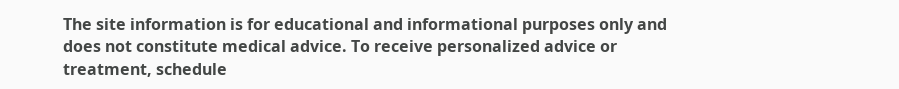The site information is for educational and informational purposes only and does not constitute medical advice. To receive personalized advice or treatment, schedule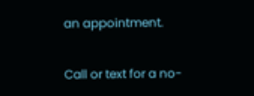an appointment.

Call or text for a no-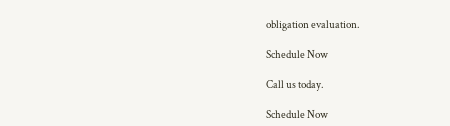obligation evaluation.

Schedule Now

Call us today.

Schedule Now